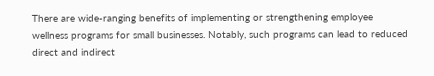There are wide-ranging benefits of implementing or strengthening employee wellness programs for small businesses. Notably, such programs can lead to reduced direct and indirect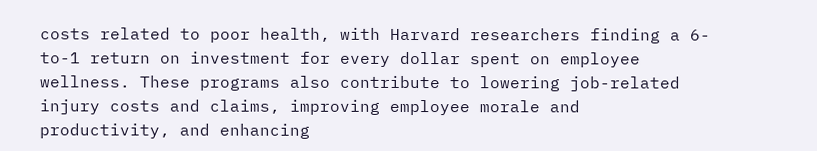costs related to poor health, with Harvard researchers finding a 6-to-1 return on investment for every dollar spent on employee wellness. These programs also contribute to lowering job-related injury costs and claims, improving employee morale and productivity, and enhancing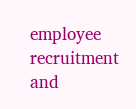employee recruitment and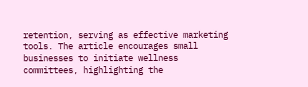retention, serving as effective marketing tools. The article encourages small businesses to initiate wellness committees, highlighting the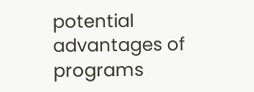potential advantages of programs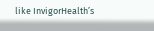like InvigorHealth’s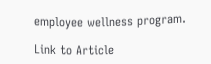employee wellness program.

Link to Article